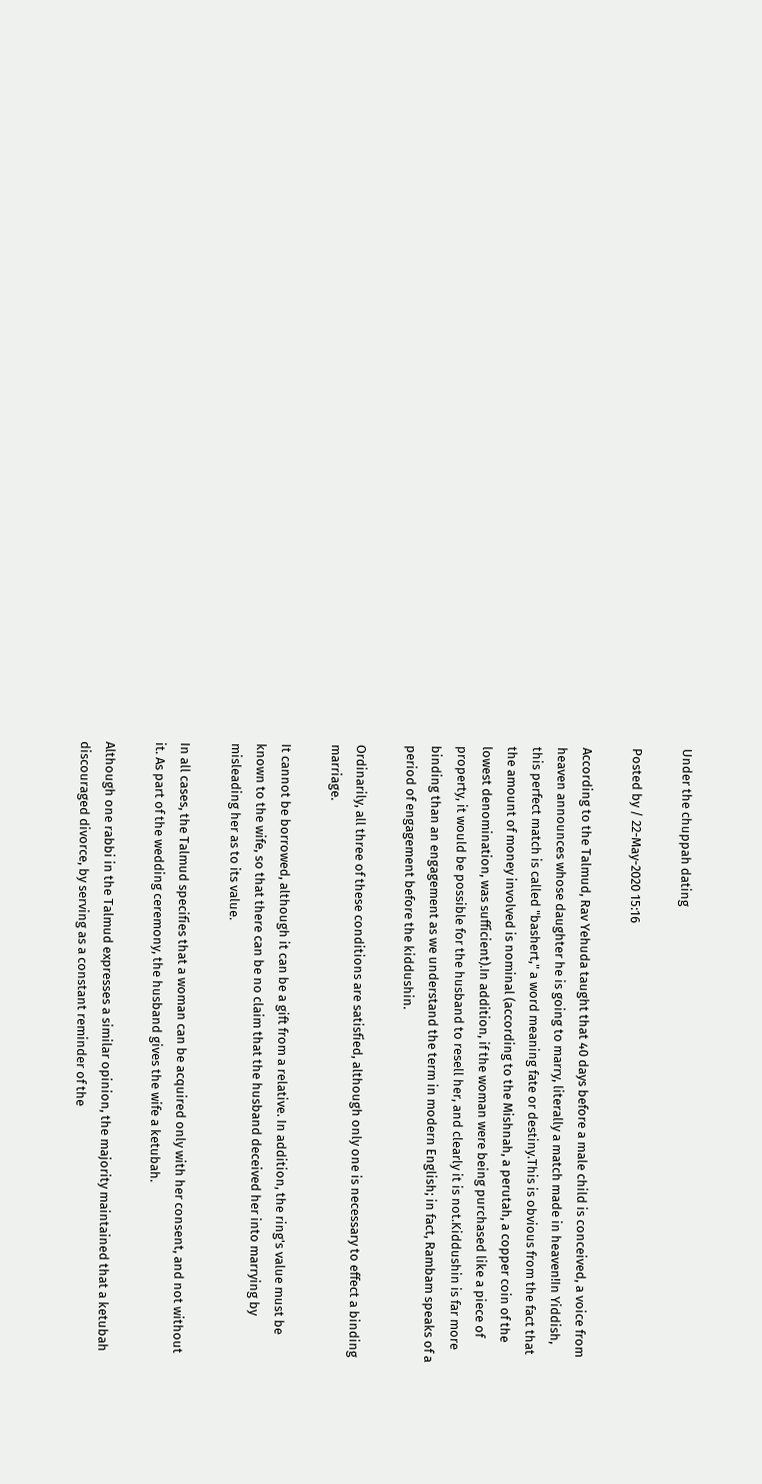Under the chuppah dating

Posted by / 22-May-2020 15:16

According to the Talmud, Rav Yehuda taught that 40 days before a male child is conceived, a voice from heaven announces whose daughter he is going to marry, literally a match made in heaven!In Yiddish, this perfect match is called "bashert," a word meaning fate or destiny.This is obvious from the fact that the amount of money involved is nominal (according to the Mishnah, a perutah, a copper coin of the lowest denomination, was sufficient).In addition, if the woman were being purchased like a piece of property, it would be possible for the husband to resell her, and clearly it is not.Kiddushin is far more binding than an engagement as we understand the term in modern English; in fact, Rambam speaks of a period of engagement before the kiddushin.

Ordinarily, all three of these conditions are satisfied, although only one is necessary to effect a binding marriage.

It cannot be borrowed, although it can be a gift from a relative. In addition, the ring's value must be known to the wife, so that there can be no claim that the husband deceived her into marrying by misleading her as to its value.

In all cases, the Talmud specifies that a woman can be acquired only with her consent, and not without it. As part of the wedding ceremony, the husband gives the wife a ketubah.

Although one rabbi in the Talmud expresses a similar opinion, the majority maintained that a ketubah discouraged divorce, by serving as a constant reminder of the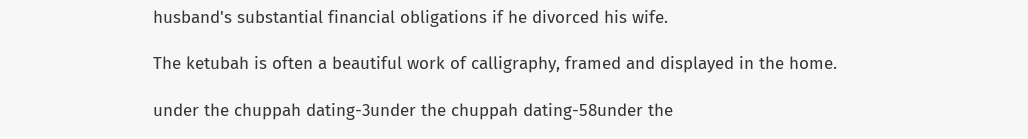husband's substantial financial obligations if he divorced his wife.

The ketubah is often a beautiful work of calligraphy, framed and displayed in the home.

under the chuppah dating-3under the chuppah dating-58under the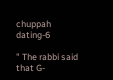chuppah dating-6

" The rabbi said that G-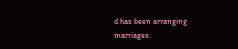d has been arranging marriages.